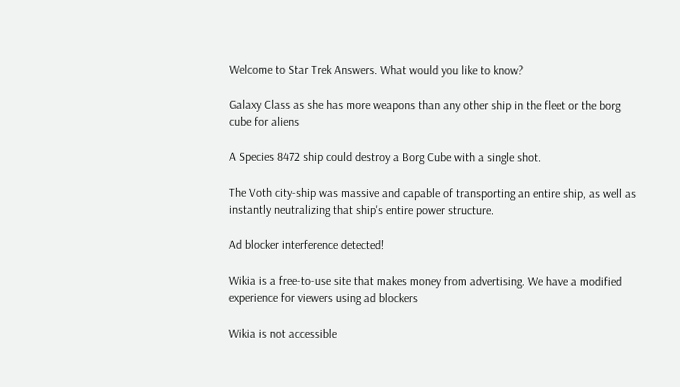Welcome to Star Trek Answers. What would you like to know?

Galaxy Class as she has more weapons than any other ship in the fleet or the borg cube for aliens

A Species 8472 ship could destroy a Borg Cube with a single shot.

The Voth city-ship was massive and capable of transporting an entire ship, as well as instantly neutralizing that ship's entire power structure.

Ad blocker interference detected!

Wikia is a free-to-use site that makes money from advertising. We have a modified experience for viewers using ad blockers

Wikia is not accessible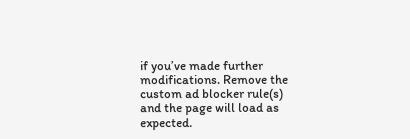if you’ve made further modifications. Remove the custom ad blocker rule(s) and the page will load as expected.